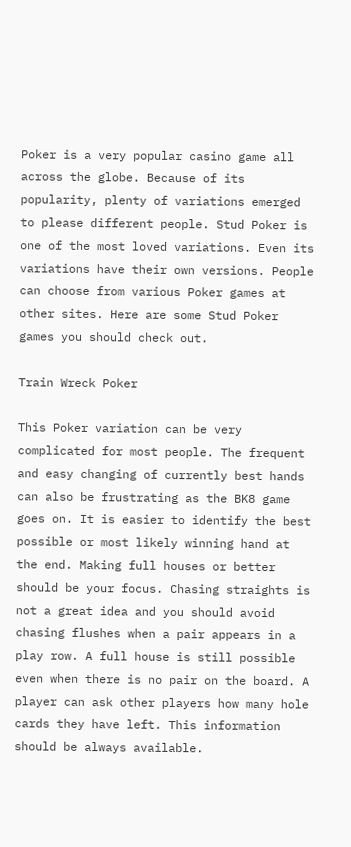Poker is a very popular casino game all across the globe. Because of its popularity, plenty of variations emerged to please different people. Stud Poker is one of the most loved variations. Even its variations have their own versions. People can choose from various Poker games at other sites. Here are some Stud Poker games you should check out.

Train Wreck Poker

This Poker variation can be very complicated for most people. The frequent and easy changing of currently best hands can also be frustrating as the BK8 game goes on. It is easier to identify the best possible or most likely winning hand at the end. Making full houses or better should be your focus. Chasing straights is not a great idea and you should avoid chasing flushes when a pair appears in a play row. A full house is still possible even when there is no pair on the board. A player can ask other players how many hole cards they have left. This information should be always available.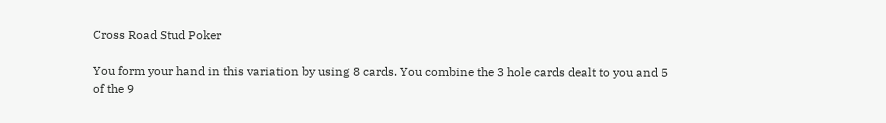Cross Road Stud Poker

You form your hand in this variation by using 8 cards. You combine the 3 hole cards dealt to you and 5 of the 9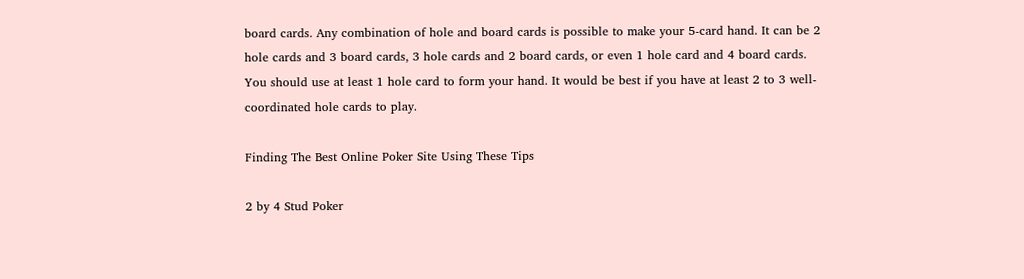board cards. Any combination of hole and board cards is possible to make your 5-card hand. It can be 2 hole cards and 3 board cards, 3 hole cards and 2 board cards, or even 1 hole card and 4 board cards. You should use at least 1 hole card to form your hand. It would be best if you have at least 2 to 3 well-coordinated hole cards to play.

Finding The Best Online Poker Site Using These Tips

2 by 4 Stud Poker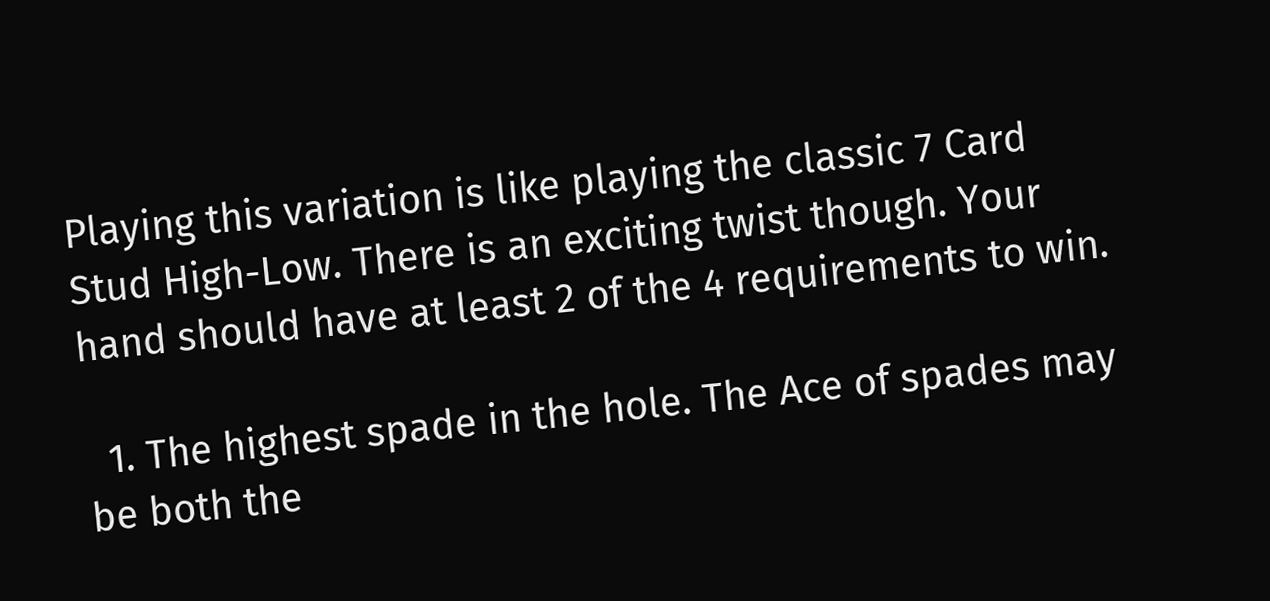Playing this variation is like playing the classic 7 Card Stud High-Low. There is an exciting twist though. Your hand should have at least 2 of the 4 requirements to win.

  1. The highest spade in the hole. The Ace of spades may be both the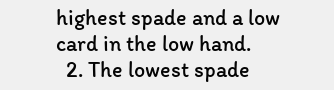highest spade and a low card in the low hand.
  2. The lowest spade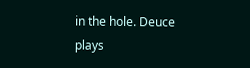in the hole. Deuce plays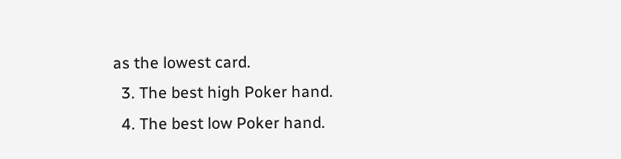as the lowest card.
  3. The best high Poker hand.
  4. The best low Poker hand.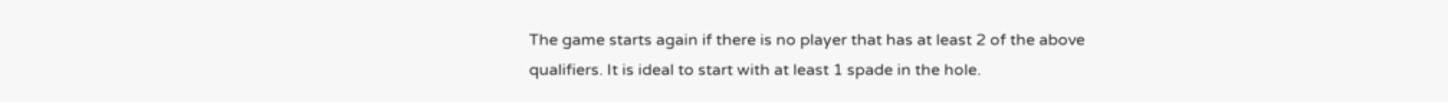The game starts again if there is no player that has at least 2 of the above qualifiers. It is ideal to start with at least 1 spade in the hole.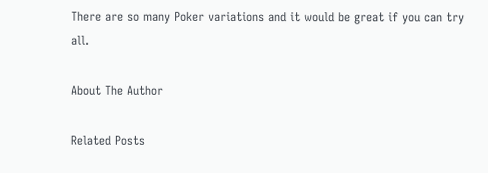There are so many Poker variations and it would be great if you can try all.

About The Author

Related Posts